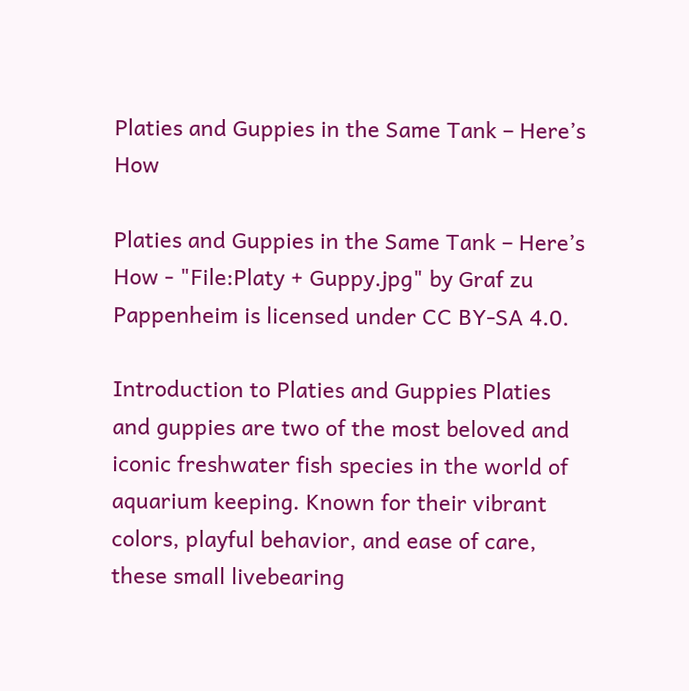Platies and Guppies in the Same Tank – Here’s How

Platies and Guppies in the Same Tank – Here’s How - "File:Platy + Guppy.jpg" by Graf zu Pappenheim is licensed under CC BY-SA 4.0.

Introduction to Platies and Guppies Platies and guppies are two of the most beloved and iconic freshwater fish species in the world of aquarium keeping. Known for their vibrant colors, playful behavior, and ease of care, these small livebearing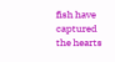fish have captured the hearts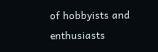of hobbyists and enthusiasts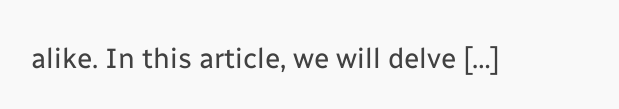alike. In this article, we will delve […]